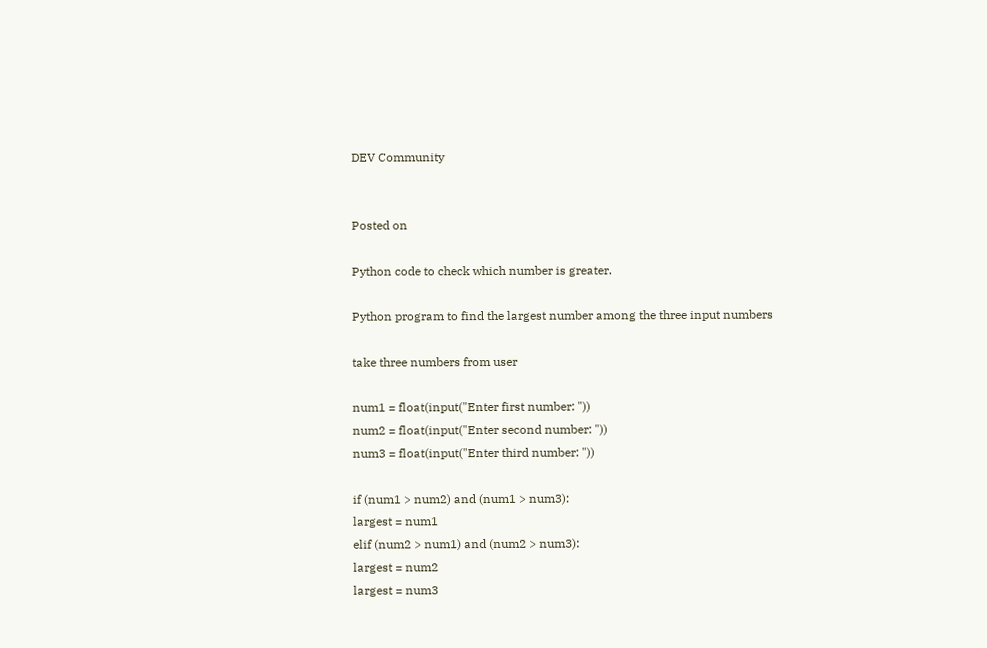DEV Community


Posted on

Python code to check which number is greater.

Python program to find the largest number among the three input numbers

take three numbers from user

num1 = float(input("Enter first number: "))
num2 = float(input("Enter second number: "))
num3 = float(input("Enter third number: "))

if (num1 > num2) and (num1 > num3):
largest = num1
elif (num2 > num1) and (num2 > num3):
largest = num2
largest = num3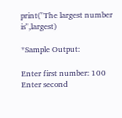print("The largest number is",largest)

*Sample Output:

Enter first number: 100
Enter second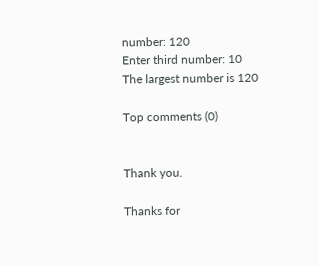number: 120
Enter third number: 10
The largest number is 120

Top comments (0)


Thank you.

Thanks for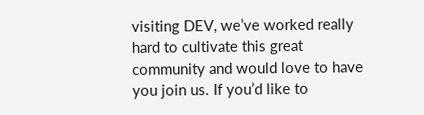visiting DEV, we’ve worked really hard to cultivate this great community and would love to have you join us. If you’d like to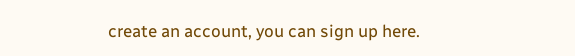create an account, you can sign up here.